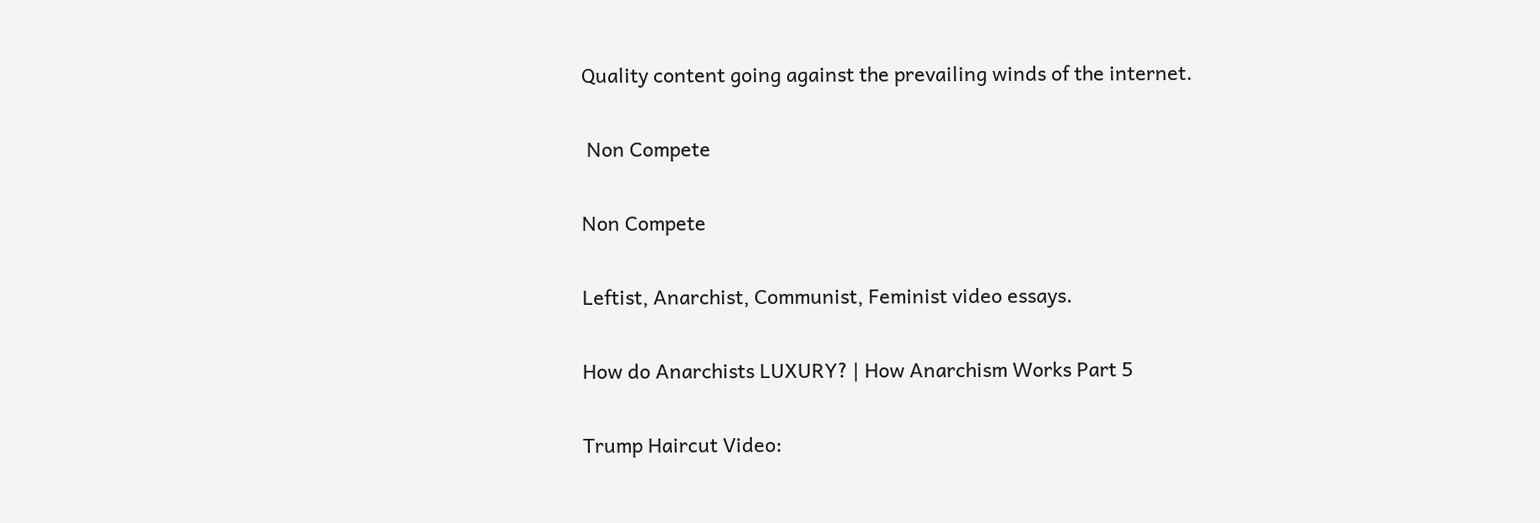Quality content going against the prevailing winds of the internet.

 Non Compete

Non Compete

Leftist, Anarchist, Communist, Feminist video essays.

How do Anarchists LUXURY? | How Anarchism Works Part 5

Trump Haircut Video: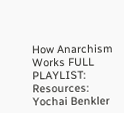How Anarchism Works FULL PLAYLIST: Resources: Yochai Benkler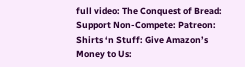full video: The Conquest of Bread: Support Non-Compete: Patreon: Shirts ‘n Stuff: Give Amazon’s Money to Us: